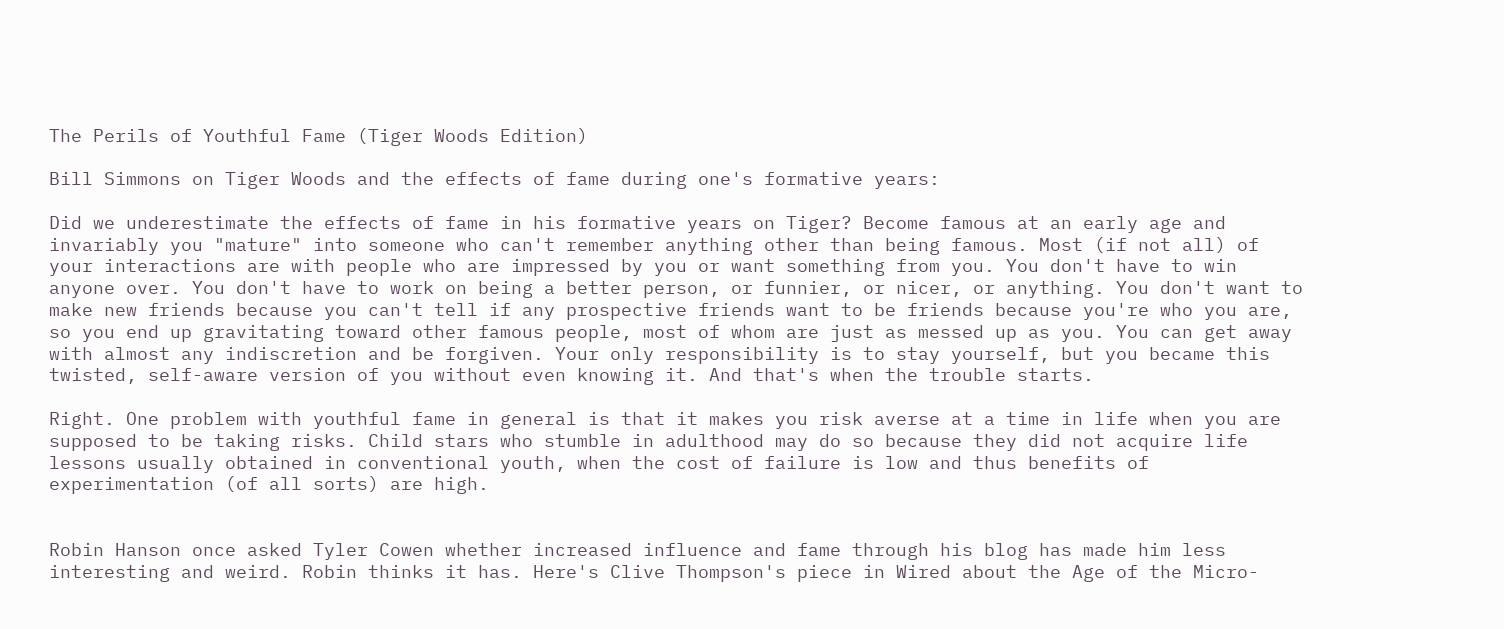The Perils of Youthful Fame (Tiger Woods Edition)

Bill Simmons on Tiger Woods and the effects of fame during one's formative years:

Did we underestimate the effects of fame in his formative years on Tiger? Become famous at an early age and invariably you "mature" into someone who can't remember anything other than being famous. Most (if not all) of your interactions are with people who are impressed by you or want something from you. You don't have to win anyone over. You don't have to work on being a better person, or funnier, or nicer, or anything. You don't want to make new friends because you can't tell if any prospective friends want to be friends because you're who you are, so you end up gravitating toward other famous people, most of whom are just as messed up as you. You can get away with almost any indiscretion and be forgiven. Your only responsibility is to stay yourself, but you became this twisted, self-aware version of you without even knowing it. And that's when the trouble starts.

Right. One problem with youthful fame in general is that it makes you risk averse at a time in life when you are supposed to be taking risks. Child stars who stumble in adulthood may do so because they did not acquire life lessons usually obtained in conventional youth, when the cost of failure is low and thus benefits of experimentation (of all sorts) are high.


Robin Hanson once asked Tyler Cowen whether increased influence and fame through his blog has made him less interesting and weird. Robin thinks it has. Here's Clive Thompson's piece in Wired about the Age of the Micro-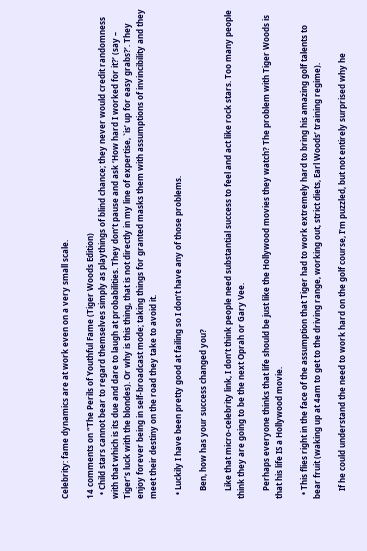Celebrity: fame dynamics are at work even on a very small scale.

14 comments on “The Perils of Youthful Fame (Tiger Woods Edition)
  • Child stars cannot bear to regard themselves simply as playthings of blind chance; they never would credit randomness with that which is its due and dare to laugh at probabilities. They don’t pause and ask ‘How hard I worked for it?’ (say – Tiger’s luck with the blondes). Or why is this thing, that is not directly in my line of expertise, `is’ up for easy grabs?’. They enjoy forever being in self-broadcast mode; taking things for granted masks them with assumptions of invincibility and they meet their destiny on the road they take to avoid it.

  • Luckily I have been pretty good at failing so I don’t have any of those problems.

    Ben, how has your success changed you?

    Like that micro-celebrity link, I don’t think people need substantial success to feel and act like rock stars. Too many people think they are going to be the next Oprah or Gary Vee.

    Perhaps everyone thinks that life should be just like the Hollywood movies they watch? The problem with Tiger Woods is that his life IS a Hollywood movie.

  • This flies right in the face of the assumption that Tiger had to work extremely hard to bring his amazing golf talents to bear fruit (waking up at 4am to get to the driving range, working out, strict diets, Earl Woods’ training regime).

    If he could understand the need to work hard on the golf course, I’m puzzled, but not entirely surprised why he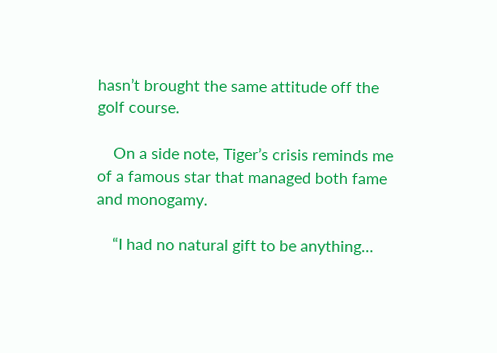hasn’t brought the same attitude off the golf course.

    On a side note, Tiger’s crisis reminds me of a famous star that managed both fame and monogamy.

    “I had no natural gift to be anything…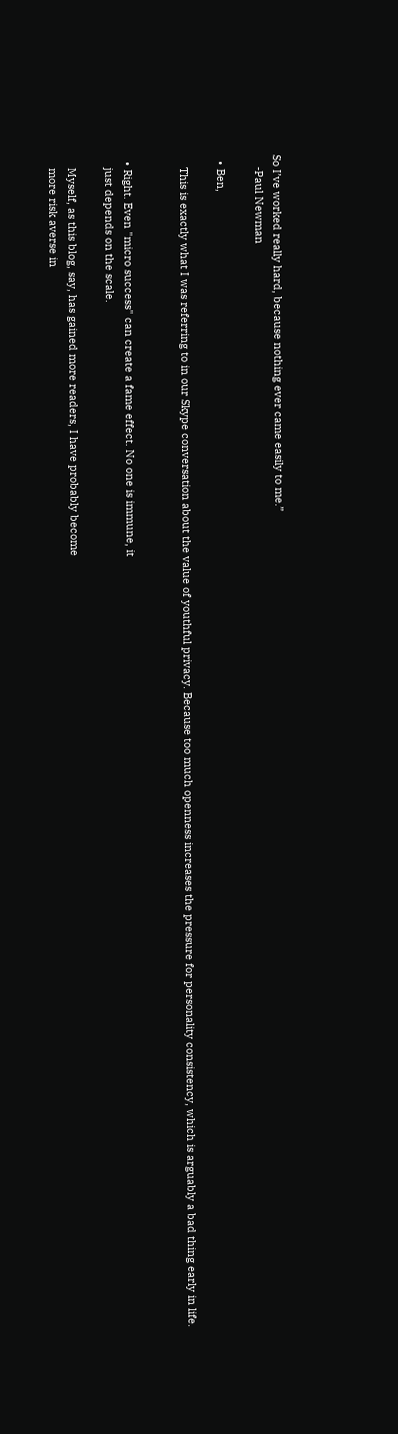So I’ve worked really hard, because nothing ever came easily to me.”
    -Paul Newman

  • Ben,

    This is exactly what I was referring to in our Skype conversation about the value of youthful privacy. Because too much openness increases the pressure for personality consistency, which is arguably a bad thing early in life.


  • Right. Even "micro success" can create a fame effect. No one is immune, it
    just depends on the scale.

    Myself, as this blog, say, has gained more readers, I have probably become
    more risk averse in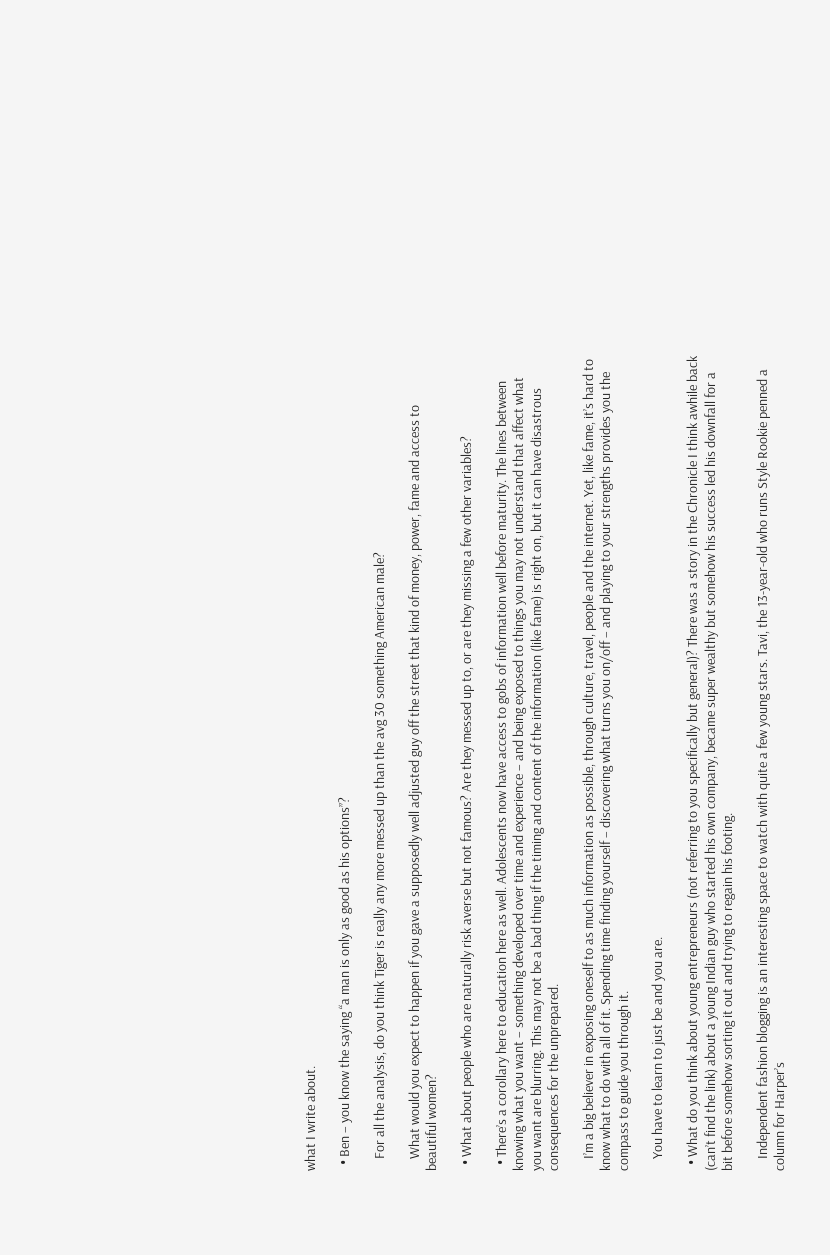what I write about.

  • Ben – you know the saying “a man is only as good as his options”?

    For all the analysis, do you think Tiger is really any more messed up than the avg 30 something American male?

    What would you expect to happen if you gave a supposedly well adjusted guy off the street that kind of money, power, fame and access to beautiful women?

  • What about people who are naturally risk averse but not famous? Are they messed up to, or are they missing a few other variables?

  • There’s a corollary here to education here as well. Adolescents now have access to gobs of information well before maturity. The lines between knowing what you want – something developed over time and experience – and being exposed to things you may not understand that affect what you want are blurring. This may not be a bad thing if the timing and content of the information (like fame) is right on, but it can have disastrous consequences for the unprepared.

    I’m a big believer in exposing oneself to as much information as possible, through culture, travel, people and the internet. Yet, like fame, it’s hard to know what to do with all of it. Spending time finding yourself – discovering what turns you on/off – and playing to your strengths provides you the compass to guide you through it.

    You have to learn to just be and you are.

  • What do you think about young entrepreneurs (not referring to you specifically but general)? There was a story in the Chronicle I think awhile back (can’t find the link) about a young Indian guy who started his own company, became super wealthy but somehow his success led his downfall for a bit before somehow sorting it out and trying to regain his footing.

    Independent fashion blogging is an interesting space to watch with quite a few young stars. Tavi, the 13-year-old who runs Style Rookie penned a column for Harper’s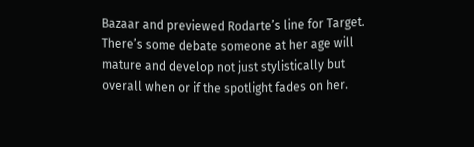Bazaar and previewed Rodarte’s line for Target. There’s some debate someone at her age will mature and develop not just stylistically but overall when or if the spotlight fades on her.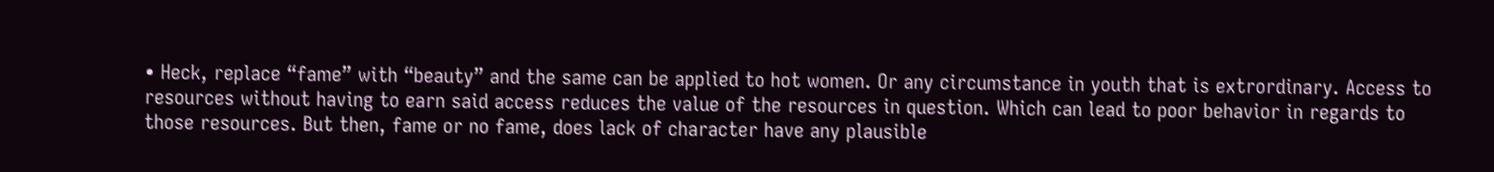• Heck, replace “fame” with “beauty” and the same can be applied to hot women. Or any circumstance in youth that is extrordinary. Access to resources without having to earn said access reduces the value of the resources in question. Which can lead to poor behavior in regards to those resources. But then, fame or no fame, does lack of character have any plausible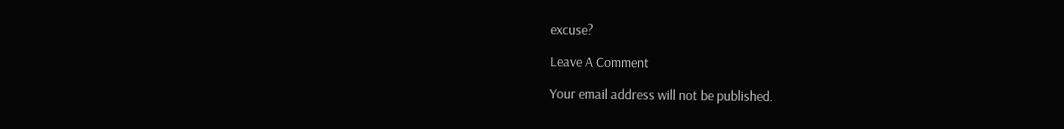excuse?

Leave A Comment

Your email address will not be published.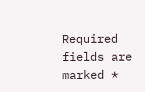Required fields are marked *